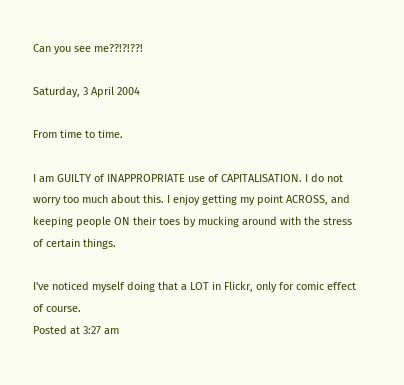Can you see me??!?!??!

Saturday, 3 April 2004

From time to time.

I am GUILTY of INAPPROPRIATE use of CAPITALISATION. I do not worry too much about this. I enjoy getting my point ACROSS, and keeping people ON their toes by mucking around with the stress of certain things.

I've noticed myself doing that a LOT in Flickr, only for comic effect of course.
Posted at 3:27 am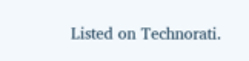Listed on Technorati.